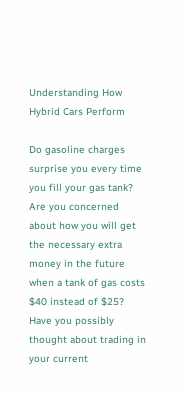Understanding How Hybrid Cars Perform

Do gasoline charges surprise you every time you fill your gas tank? Are you concerned about how you will get the necessary extra money in the future when a tank of gas costs $40 instead of $25? Have you possibly thought about trading in your current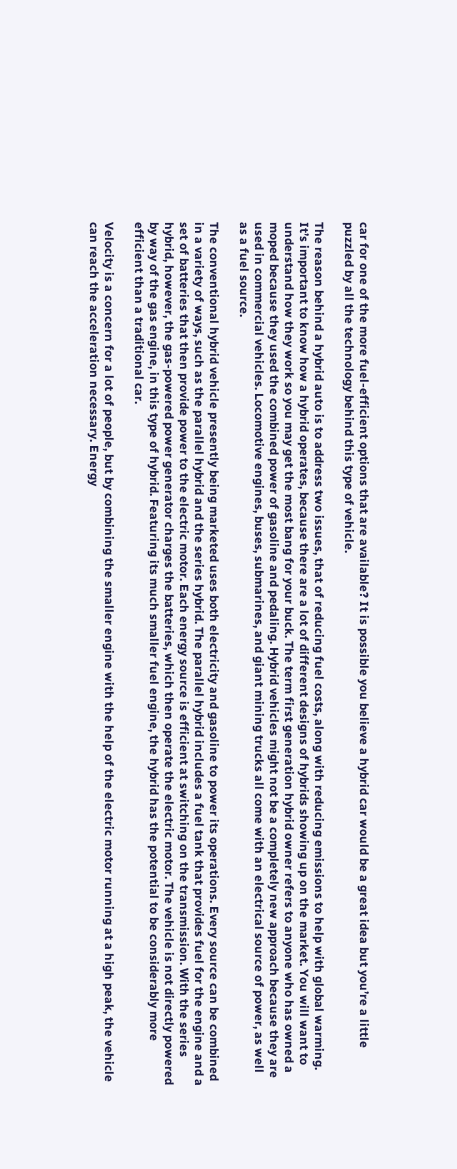car for one of the more fuel-efficient options that are available? It is possible you believe a hybrid car would be a great idea but you’re a little puzzled by all the technology behind this type of vehicle.

The reason behind a hybrid auto is to address two issues, that of reducing fuel costs, along with reducing emissions to help with global warming. It’s important to know how a hybrid operates, because there are a lot of different designs of hybrids showing up on the market. You will want to understand how they work so you may get the most bang for your buck. The term first generation hybrid owner refers to anyone who has owned a moped because they used the combined power of gasoline and pedaling. Hybrid vehicles might not be a completely new approach because they are used in commercial vehicles. Locomotive engines, buses, submarines, and giant mining trucks all come with an electrical source of power, as well as a fuel source.

The conventional hybrid vehicle presently being marketed uses both electricity and gasoline to power its operations. Every source can be combined in a variety of ways, such as the parallel hybrid and the series hybrid. The parallel hybrid includes a fuel tank that provides fuel for the engine and a set of batteries that then provide power to the electric motor. Each energy source is efficient at switching on the transmission. With the series hybrid, however, the gas-powered power generator charges the batteries, which then operate the electric motor. The vehicle is not directly powered by way of the gas engine, in this type of hybrid. Featuring its much smaller fuel engine, the hybrid has the potential to be considerably more efficient than a traditional car.

Velocity is a concern for a lot of people, but by combining the smaller engine with the help of the electric motor running at a high peak, the vehicle can reach the acceleration necessary. Energy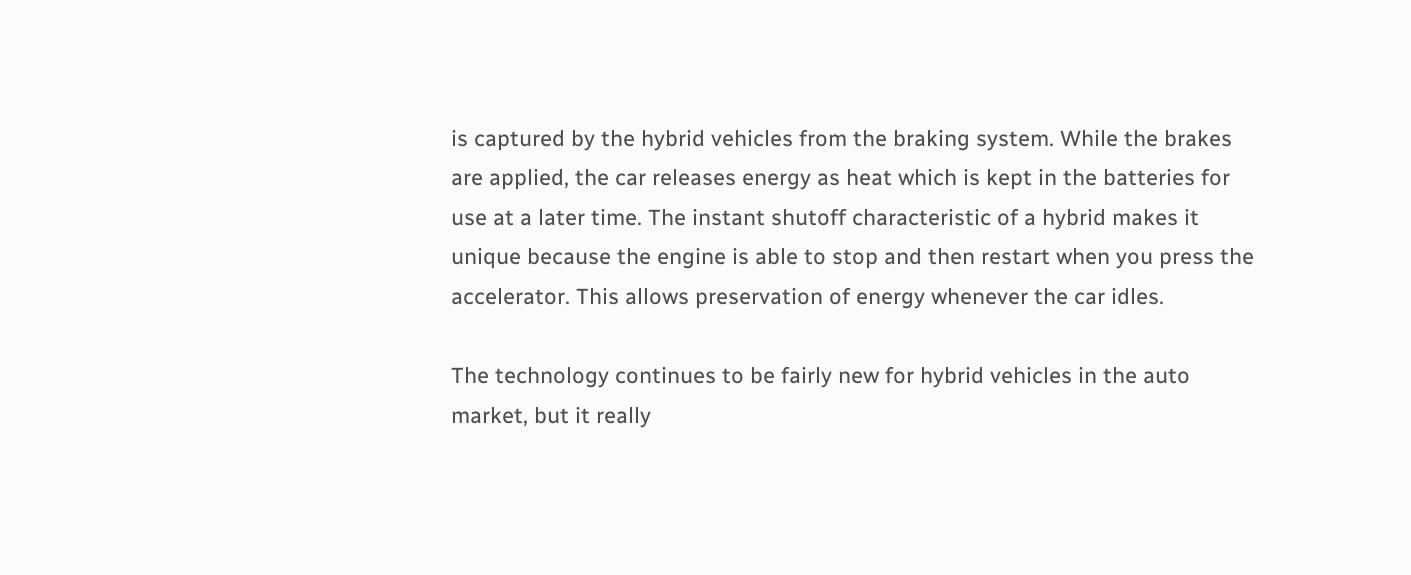is captured by the hybrid vehicles from the braking system. While the brakes are applied, the car releases energy as heat which is kept in the batteries for use at a later time. The instant shutoff characteristic of a hybrid makes it unique because the engine is able to stop and then restart when you press the accelerator. This allows preservation of energy whenever the car idles.

The technology continues to be fairly new for hybrid vehicles in the auto market, but it really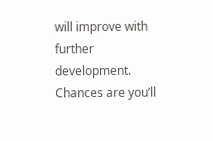will improve with further development. Chances are you’ll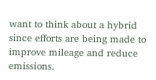want to think about a hybrid since efforts are being made to improve mileage and reduce emissions.